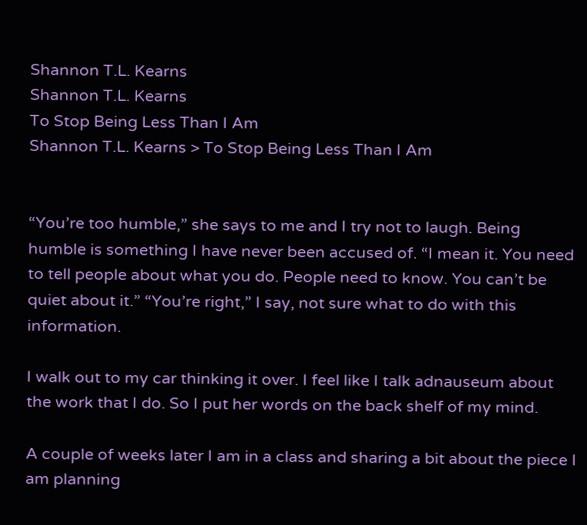Shannon T.L. Kearns
Shannon T.L. Kearns
To Stop Being Less Than I Am
Shannon T.L. Kearns > To Stop Being Less Than I Am


“You’re too humble,” she says to me and I try not to laugh. Being humble is something I have never been accused of. “I mean it. You need to tell people about what you do. People need to know. You can’t be quiet about it.” “You’re right,” I say, not sure what to do with this information.

I walk out to my car thinking it over. I feel like I talk adnauseum about the work that I do. So I put her words on the back shelf of my mind.

A couple of weeks later I am in a class and sharing a bit about the piece I am planning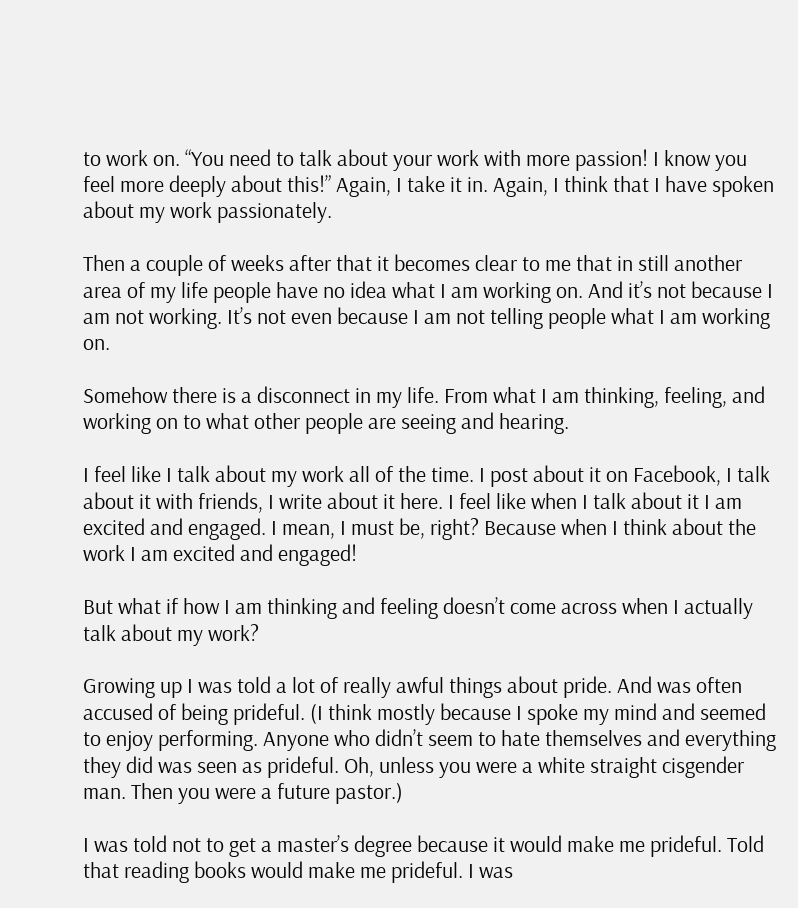to work on. “You need to talk about your work with more passion! I know you feel more deeply about this!” Again, I take it in. Again, I think that I have spoken about my work passionately.

Then a couple of weeks after that it becomes clear to me that in still another area of my life people have no idea what I am working on. And it’s not because I am not working. It’s not even because I am not telling people what I am working on.

Somehow there is a disconnect in my life. From what I am thinking, feeling, and working on to what other people are seeing and hearing.

I feel like I talk about my work all of the time. I post about it on Facebook, I talk about it with friends, I write about it here. I feel like when I talk about it I am excited and engaged. I mean, I must be, right? Because when I think about the work I am excited and engaged!

But what if how I am thinking and feeling doesn’t come across when I actually talk about my work?

Growing up I was told a lot of really awful things about pride. And was often accused of being prideful. (I think mostly because I spoke my mind and seemed to enjoy performing. Anyone who didn’t seem to hate themselves and everything they did was seen as prideful. Oh, unless you were a white straight cisgender man. Then you were a future pastor.)

I was told not to get a master’s degree because it would make me prideful. Told that reading books would make me prideful. I was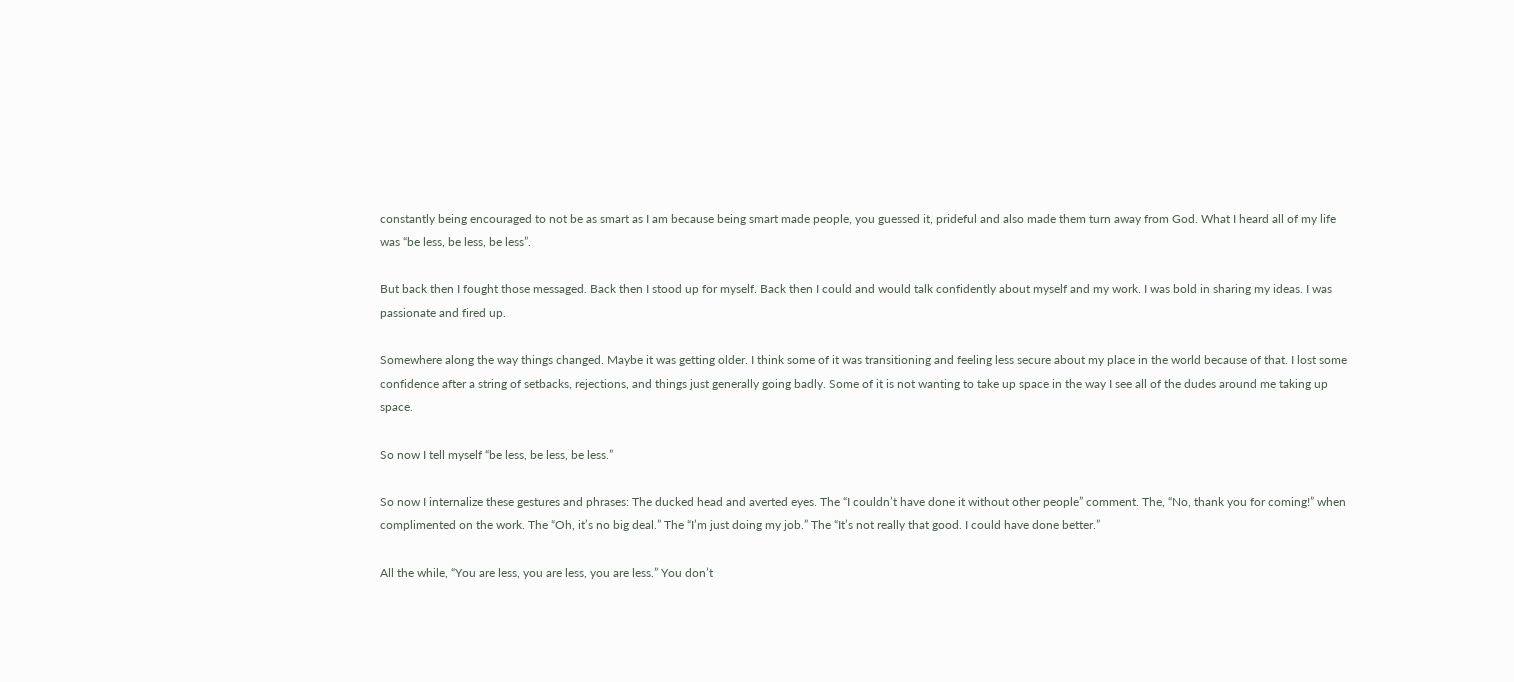constantly being encouraged to not be as smart as I am because being smart made people, you guessed it, prideful and also made them turn away from God. What I heard all of my life was “be less, be less, be less”.

But back then I fought those messaged. Back then I stood up for myself. Back then I could and would talk confidently about myself and my work. I was bold in sharing my ideas. I was passionate and fired up.

Somewhere along the way things changed. Maybe it was getting older. I think some of it was transitioning and feeling less secure about my place in the world because of that. I lost some confidence after a string of setbacks, rejections, and things just generally going badly. Some of it is not wanting to take up space in the way I see all of the dudes around me taking up space.

So now I tell myself “be less, be less, be less.”

So now I internalize these gestures and phrases: The ducked head and averted eyes. The “I couldn’t have done it without other people” comment. The, “No, thank you for coming!” when complimented on the work. The “Oh, it’s no big deal.” The “I’m just doing my job.” The “It’s not really that good. I could have done better.”

All the while, “You are less, you are less, you are less.” You don’t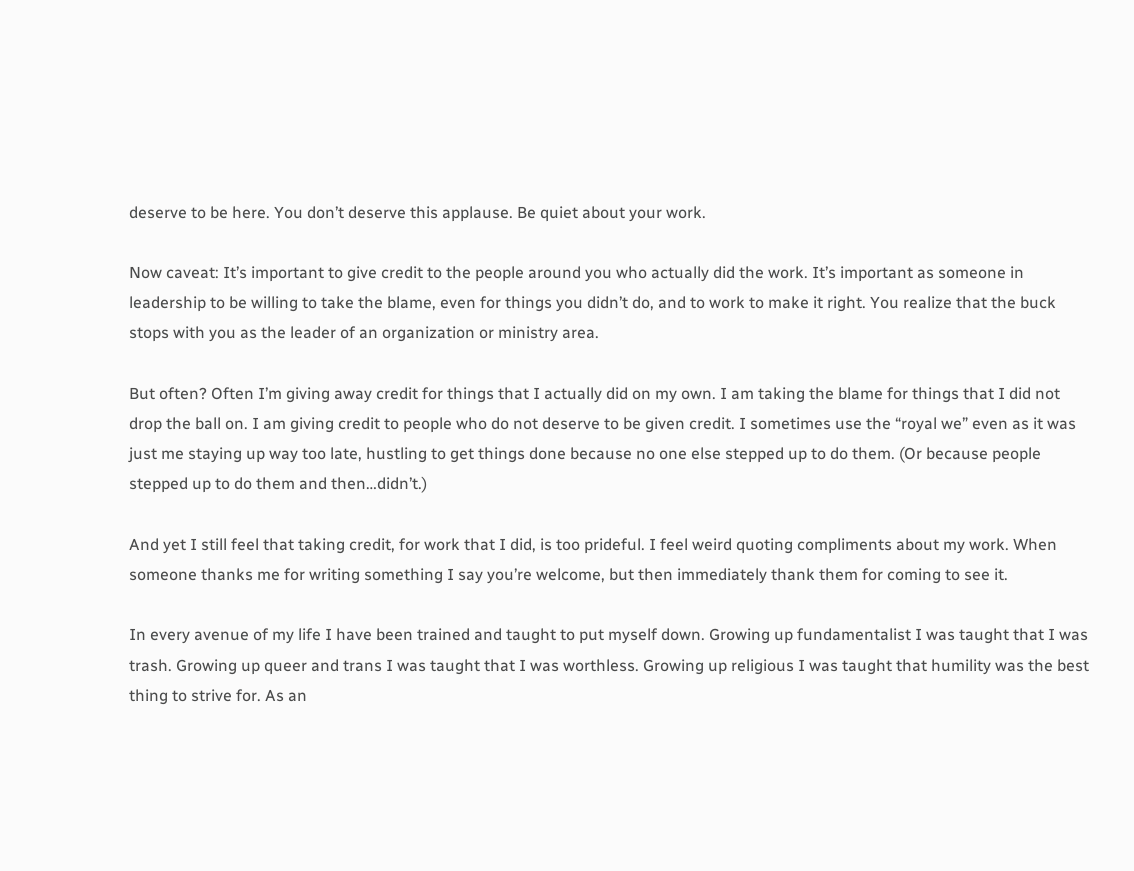deserve to be here. You don’t deserve this applause. Be quiet about your work.

Now caveat: It’s important to give credit to the people around you who actually did the work. It’s important as someone in leadership to be willing to take the blame, even for things you didn’t do, and to work to make it right. You realize that the buck stops with you as the leader of an organization or ministry area.

But often? Often I’m giving away credit for things that I actually did on my own. I am taking the blame for things that I did not drop the ball on. I am giving credit to people who do not deserve to be given credit. I sometimes use the “royal we” even as it was just me staying up way too late, hustling to get things done because no one else stepped up to do them. (Or because people stepped up to do them and then…didn’t.)

And yet I still feel that taking credit, for work that I did, is too prideful. I feel weird quoting compliments about my work. When someone thanks me for writing something I say you’re welcome, but then immediately thank them for coming to see it.

In every avenue of my life I have been trained and taught to put myself down. Growing up fundamentalist I was taught that I was trash. Growing up queer and trans I was taught that I was worthless. Growing up religious I was taught that humility was the best thing to strive for. As an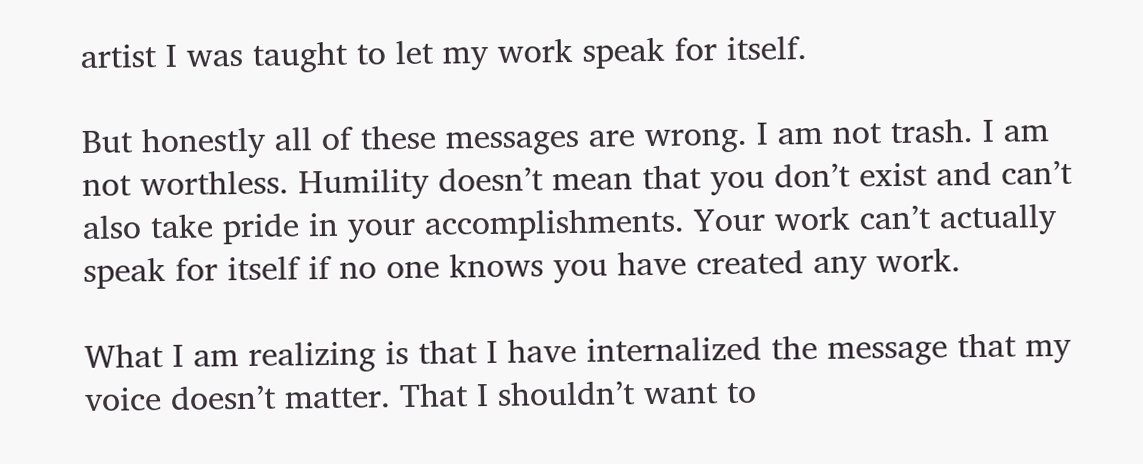artist I was taught to let my work speak for itself.

But honestly all of these messages are wrong. I am not trash. I am not worthless. Humility doesn’t mean that you don’t exist and can’t also take pride in your accomplishments. Your work can’t actually speak for itself if no one knows you have created any work.

What I am realizing is that I have internalized the message that my voice doesn’t matter. That I shouldn’t want to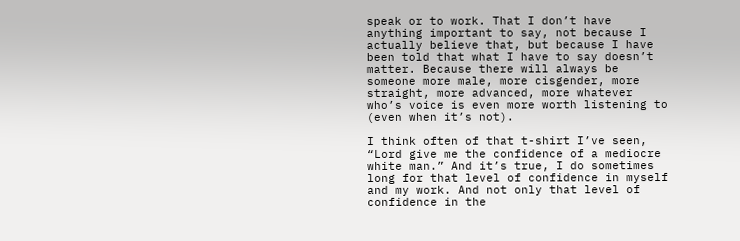speak or to work. That I don’t have anything important to say, not because I actually believe that, but because I have been told that what I have to say doesn’t matter. Because there will always be someone more male, more cisgender, more straight, more advanced, more whatever who’s voice is even more worth listening to (even when it’s not).

I think often of that t-shirt I’ve seen, “Lord give me the confidence of a mediocre white man.” And it’s true, I do sometimes long for that level of confidence in myself and my work. And not only that level of confidence in the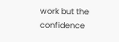work but the confidence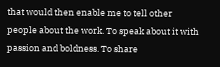that would then enable me to tell other people about the work. To speak about it with passion and boldness. To share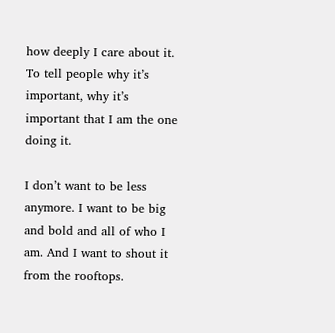how deeply I care about it. To tell people why it’s important, why it’s important that I am the one doing it.

I don’t want to be less anymore. I want to be big and bold and all of who I am. And I want to shout it from the rooftops.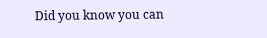Did you know you can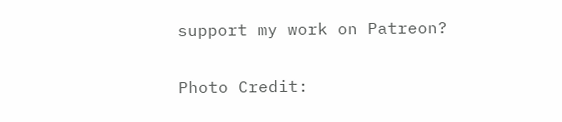support my work on Patreon?

Photo Credit: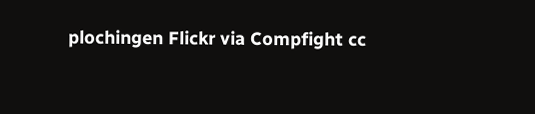plochingen Flickr via Compfight cc